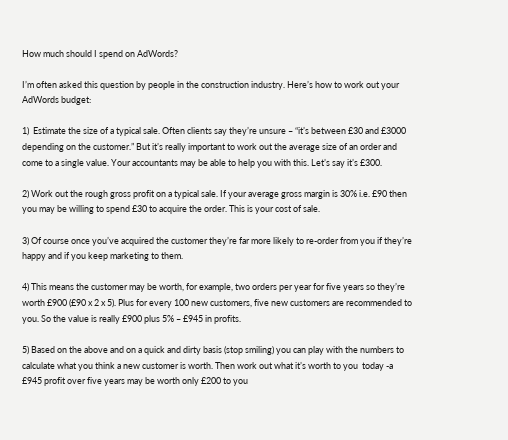How much should I spend on AdWords?

I’m often asked this question by people in the construction industry. Here’s how to work out your AdWords budget:

1)  Estimate the size of a typical sale. Often clients say they’re unsure – “it’s between £30 and £3000 depending on the customer.” But it’s really important to work out the average size of an order and come to a single value. Your accountants may be able to help you with this. Let’s say it’s £300.

2) Work out the rough gross profit on a typical sale. If your average gross margin is 30% i.e. £90 then you may be willing to spend £30 to acquire the order. This is your cost of sale.

3) Of course once you’ve acquired the customer they’re far more likely to re-order from you if they’re happy and if you keep marketing to them.

4) This means the customer may be worth, for example, two orders per year for five years so they’re worth £900 (£90 x 2 x 5). Plus for every 100 new customers, five new customers are recommended to you. So the value is really £900 plus 5% – £945 in profits.

5) Based on the above and on a quick and dirty basis (stop smiling) you can play with the numbers to calculate what you think a new customer is worth. Then work out what it’s worth to you  today -a  £945 profit over five years may be worth only £200 to you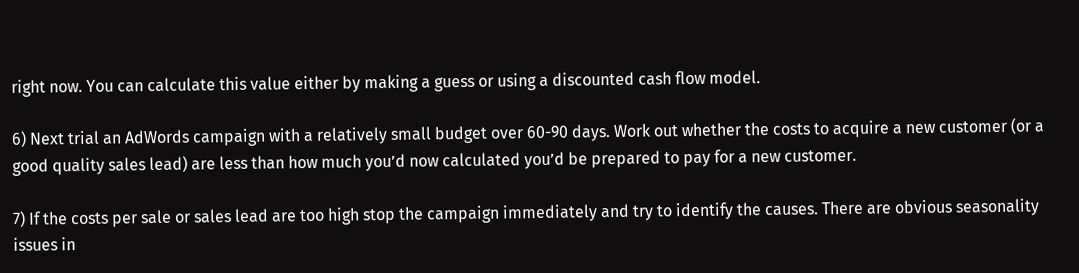right now. You can calculate this value either by making a guess or using a discounted cash flow model.

6) Next trial an AdWords campaign with a relatively small budget over 60-90 days. Work out whether the costs to acquire a new customer (or a good quality sales lead) are less than how much you’d now calculated you’d be prepared to pay for a new customer.

7) If the costs per sale or sales lead are too high stop the campaign immediately and try to identify the causes. There are obvious seasonality issues in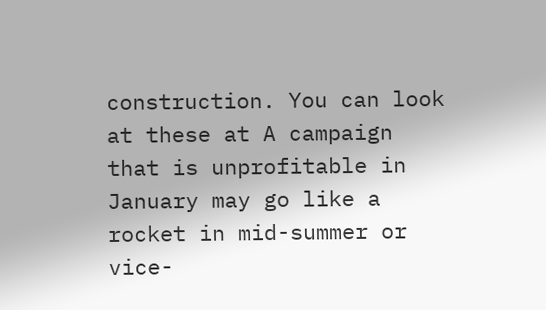construction. You can look at these at A campaign that is unprofitable in January may go like a rocket in mid-summer or vice-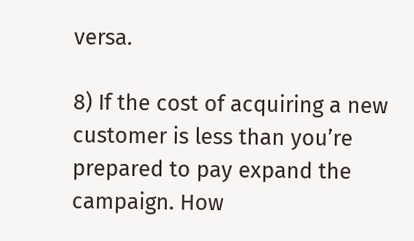versa.

8) If the cost of acquiring a new customer is less than you’re prepared to pay expand the campaign. How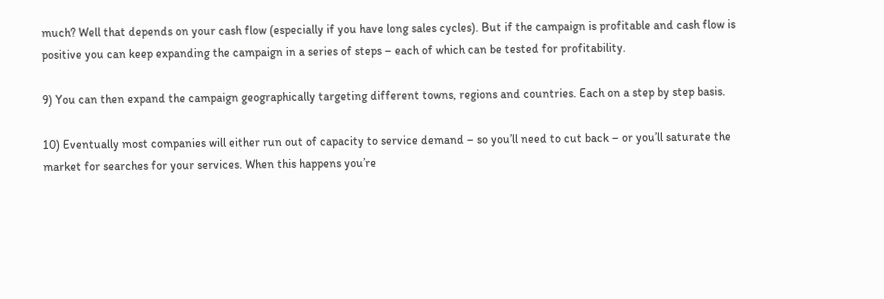much? Well that depends on your cash flow (especially if you have long sales cycles). But if the campaign is profitable and cash flow is positive you can keep expanding the campaign in a series of steps – each of which can be tested for profitability.

9) You can then expand the campaign geographically targeting different towns, regions and countries. Each on a step by step basis.

10) Eventually most companies will either run out of capacity to service demand – so you’ll need to cut back – or you’ll saturate the market for searches for your services. When this happens you’re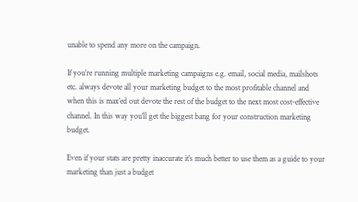unable to spend any more on the campaign.

If you’re running multiple marketing campaigns e.g. email, social media, mailshots etc. always devote all your marketing budget to the most profitable channel and when this is max’ed out devote the rest of the budget to the next most cost-effective channel. In this way you’ll get the biggest bang for your construction marketing budget.

Even if your stats are pretty inaccurate it’s much better to use them as a guide to your marketing than just a budget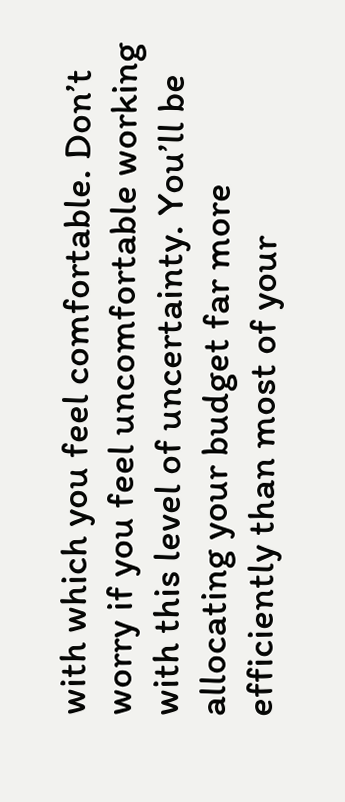with which you feel comfortable. Don’t worry if you feel uncomfortable working with this level of uncertainty. You’ll be allocating your budget far more efficiently than most of your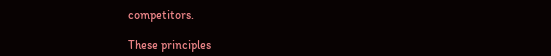competitors.

These principles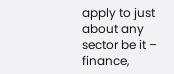apply to just about any sector be it – finance,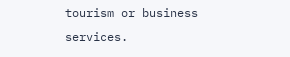tourism or business services.